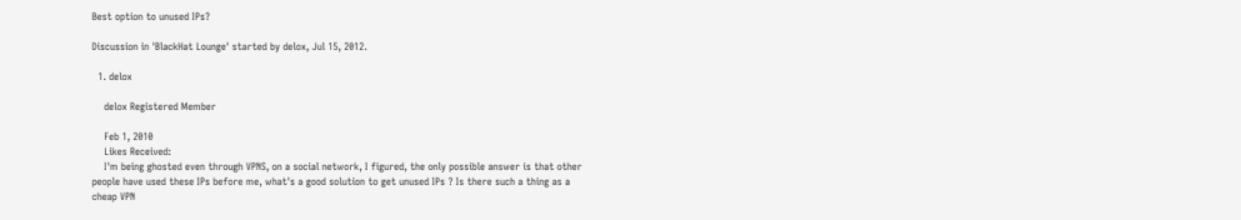Best option to unused IPs?

Discussion in 'BlackHat Lounge' started by delox, Jul 15, 2012.

  1. delox

    delox Registered Member

    Feb 1, 2010
    Likes Received:
    I'm being ghosted even through VPNS, on a social network, I figured, the only possible answer is that other people have used these IPs before me, what's a good solution to get unused IPs ? Is there such a thing as a cheap VPN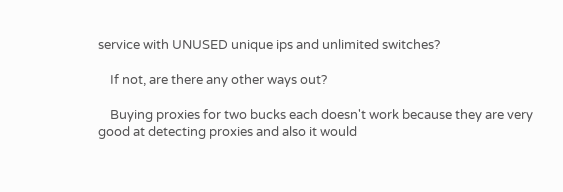service with UNUSED unique ips and unlimited switches?

    If not, are there any other ways out?

    Buying proxies for two bucks each doesn't work because they are very good at detecting proxies and also it would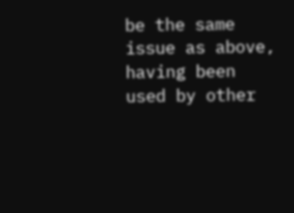be the same issue as above, having been used by other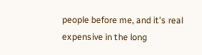people before me, and it's real expensive in the long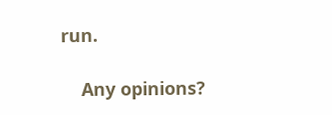run.

    Any opinions?